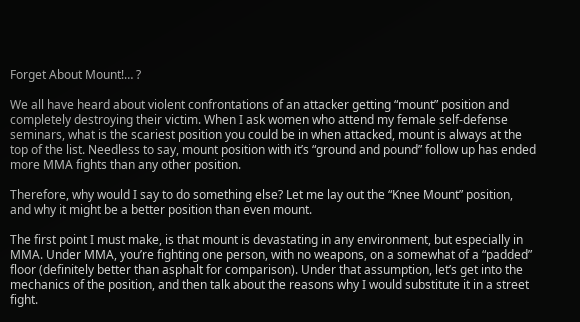Forget About Mount!… ?

We all have heard about violent confrontations of an attacker getting “mount” position and completely destroying their victim. When I ask women who attend my female self-defense seminars, what is the scariest position you could be in when attacked, mount is always at the top of the list. Needless to say, mount position with it’s “ground and pound” follow up has ended more MMA fights than any other position.

Therefore, why would I say to do something else? Let me lay out the “Knee Mount” position, and why it might be a better position than even mount.

The first point I must make, is that mount is devastating in any environment, but especially in MMA. Under MMA, you’re fighting one person, with no weapons, on a somewhat of a “padded” floor (definitely better than asphalt for comparison). Under that assumption, let’s get into the mechanics of the position, and then talk about the reasons why I would substitute it in a street fight.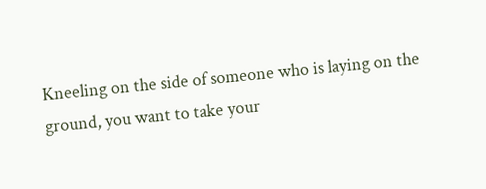Kneeling on the side of someone who is laying on the ground, you want to take your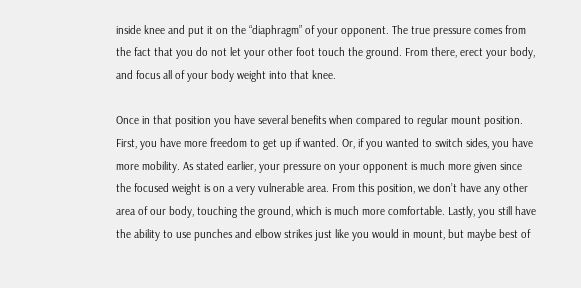inside knee and put it on the “diaphragm” of your opponent. The true pressure comes from the fact that you do not let your other foot touch the ground. From there, erect your body, and focus all of your body weight into that knee.

Once in that position you have several benefits when compared to regular mount position. First, you have more freedom to get up if wanted. Or, if you wanted to switch sides, you have more mobility. As stated earlier, your pressure on your opponent is much more given since the focused weight is on a very vulnerable area. From this position, we don’t have any other area of our body, touching the ground, which is much more comfortable. Lastly, you still have the ability to use punches and elbow strikes just like you would in mount, but maybe best of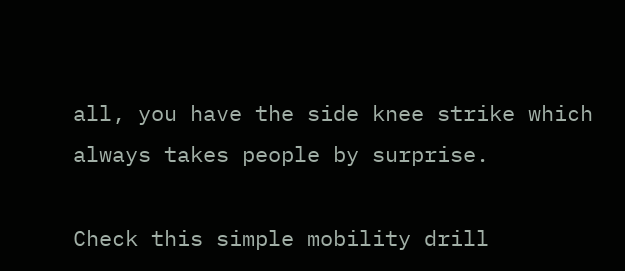all, you have the side knee strike which always takes people by surprise.

Check this simple mobility drill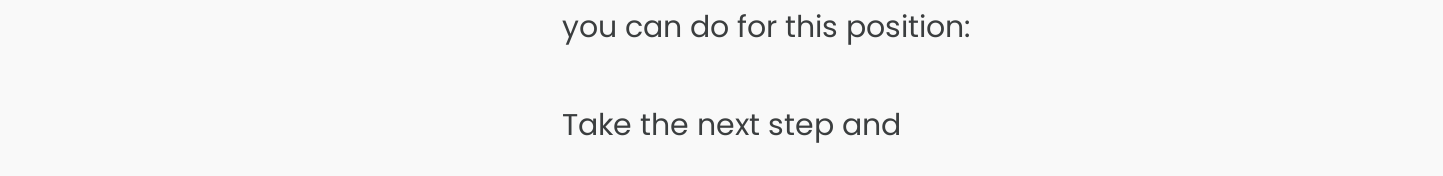you can do for this position:

Take the next step and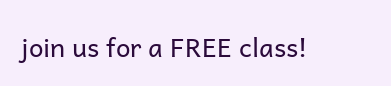join us for a FREE class!